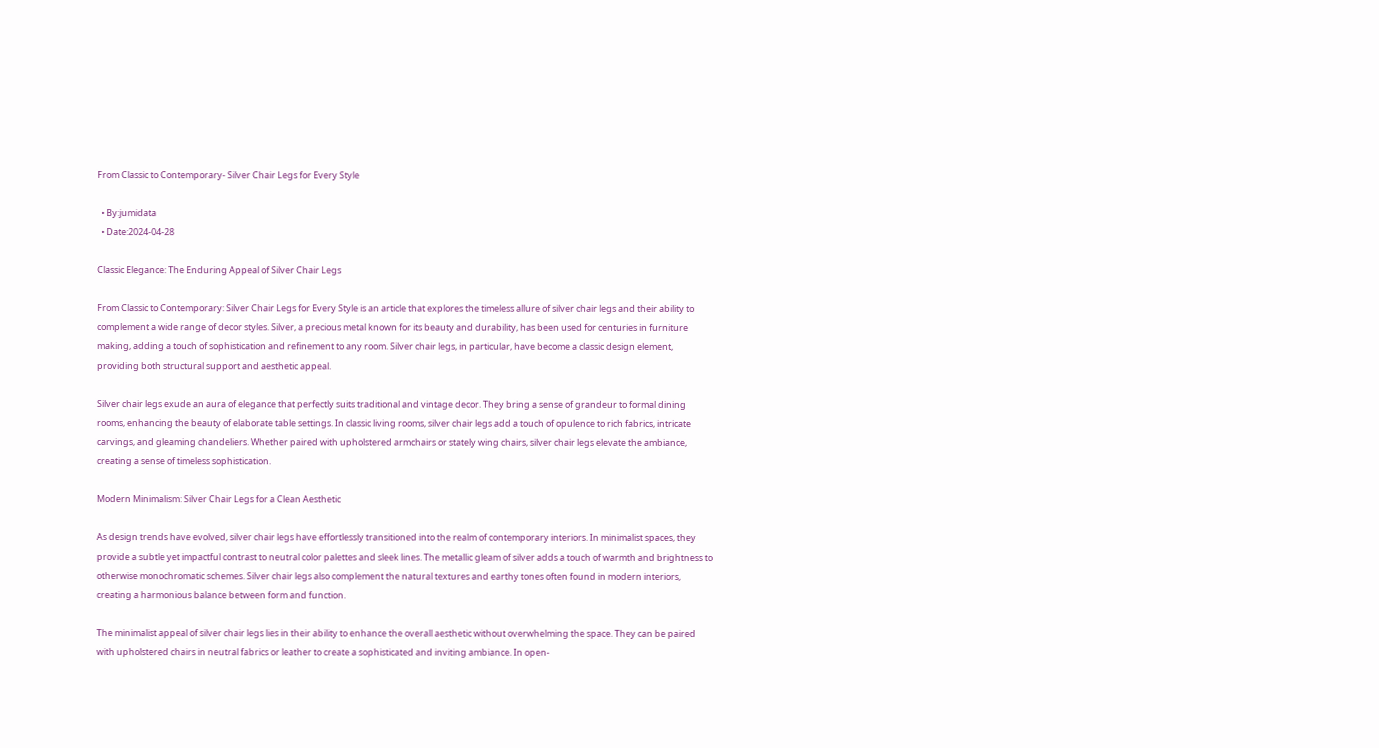From Classic to Contemporary- Silver Chair Legs for Every Style

  • By:jumidata
  • Date:2024-04-28

Classic Elegance: The Enduring Appeal of Silver Chair Legs

From Classic to Contemporary: Silver Chair Legs for Every Style is an article that explores the timeless allure of silver chair legs and their ability to complement a wide range of decor styles. Silver, a precious metal known for its beauty and durability, has been used for centuries in furniture making, adding a touch of sophistication and refinement to any room. Silver chair legs, in particular, have become a classic design element, providing both structural support and aesthetic appeal.

Silver chair legs exude an aura of elegance that perfectly suits traditional and vintage decor. They bring a sense of grandeur to formal dining rooms, enhancing the beauty of elaborate table settings. In classic living rooms, silver chair legs add a touch of opulence to rich fabrics, intricate carvings, and gleaming chandeliers. Whether paired with upholstered armchairs or stately wing chairs, silver chair legs elevate the ambiance, creating a sense of timeless sophistication.

Modern Minimalism: Silver Chair Legs for a Clean Aesthetic

As design trends have evolved, silver chair legs have effortlessly transitioned into the realm of contemporary interiors. In minimalist spaces, they provide a subtle yet impactful contrast to neutral color palettes and sleek lines. The metallic gleam of silver adds a touch of warmth and brightness to otherwise monochromatic schemes. Silver chair legs also complement the natural textures and earthy tones often found in modern interiors, creating a harmonious balance between form and function.

The minimalist appeal of silver chair legs lies in their ability to enhance the overall aesthetic without overwhelming the space. They can be paired with upholstered chairs in neutral fabrics or leather to create a sophisticated and inviting ambiance. In open-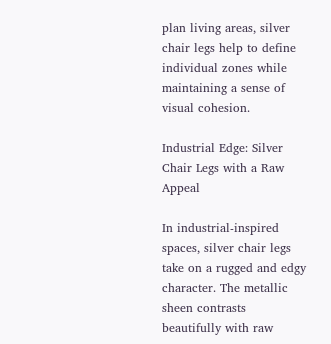plan living areas, silver chair legs help to define individual zones while maintaining a sense of visual cohesion.

Industrial Edge: Silver Chair Legs with a Raw Appeal

In industrial-inspired spaces, silver chair legs take on a rugged and edgy character. The metallic sheen contrasts beautifully with raw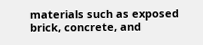materials such as exposed brick, concrete, and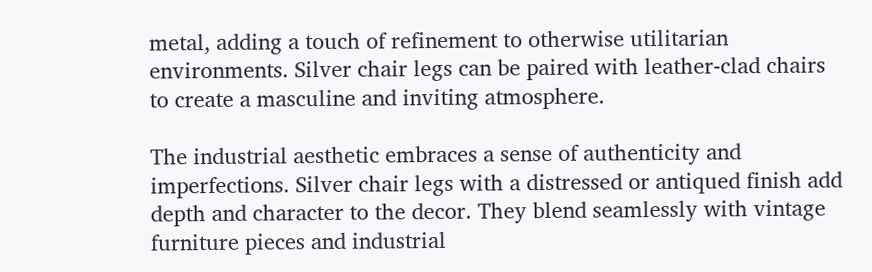metal, adding a touch of refinement to otherwise utilitarian environments. Silver chair legs can be paired with leather-clad chairs to create a masculine and inviting atmosphere.

The industrial aesthetic embraces a sense of authenticity and imperfections. Silver chair legs with a distressed or antiqued finish add depth and character to the decor. They blend seamlessly with vintage furniture pieces and industrial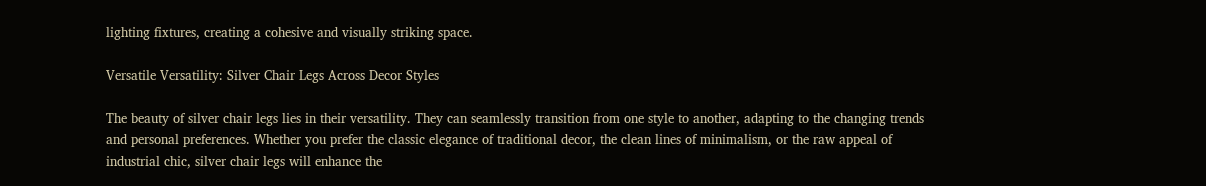lighting fixtures, creating a cohesive and visually striking space.

Versatile Versatility: Silver Chair Legs Across Decor Styles

The beauty of silver chair legs lies in their versatility. They can seamlessly transition from one style to another, adapting to the changing trends and personal preferences. Whether you prefer the classic elegance of traditional decor, the clean lines of minimalism, or the raw appeal of industrial chic, silver chair legs will enhance the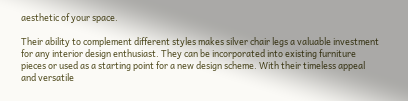aesthetic of your space.

Their ability to complement different styles makes silver chair legs a valuable investment for any interior design enthusiast. They can be incorporated into existing furniture pieces or used as a starting point for a new design scheme. With their timeless appeal and versatile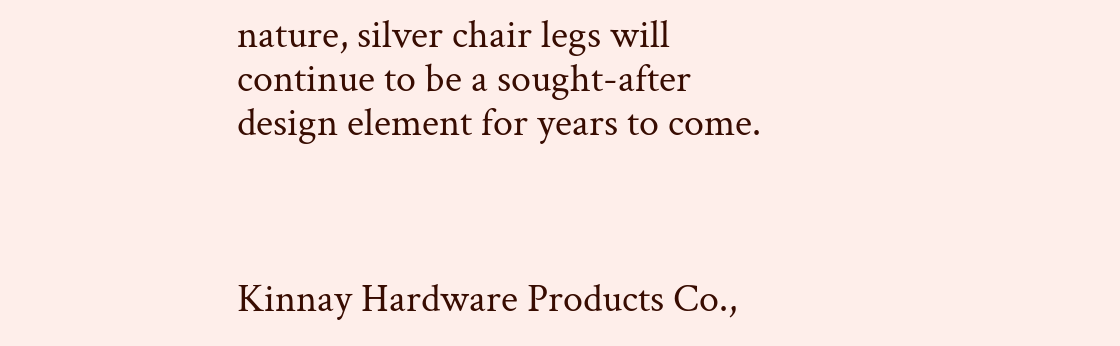nature, silver chair legs will continue to be a sought-after design element for years to come.



Kinnay Hardware Products Co.,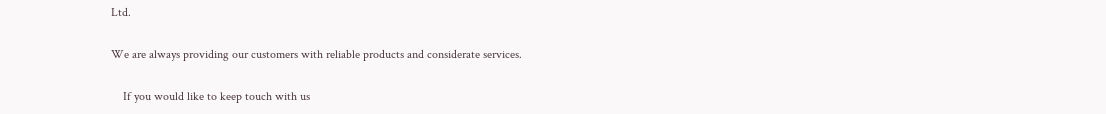Ltd.

We are always providing our customers with reliable products and considerate services.

    If you would like to keep touch with us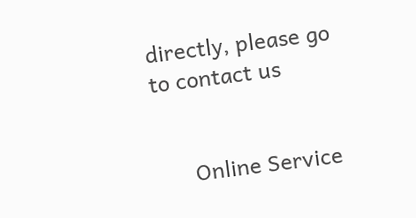directly, please go to contact us


      Online Service